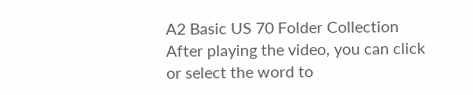A2 Basic US 70 Folder Collection
After playing the video, you can click or select the word to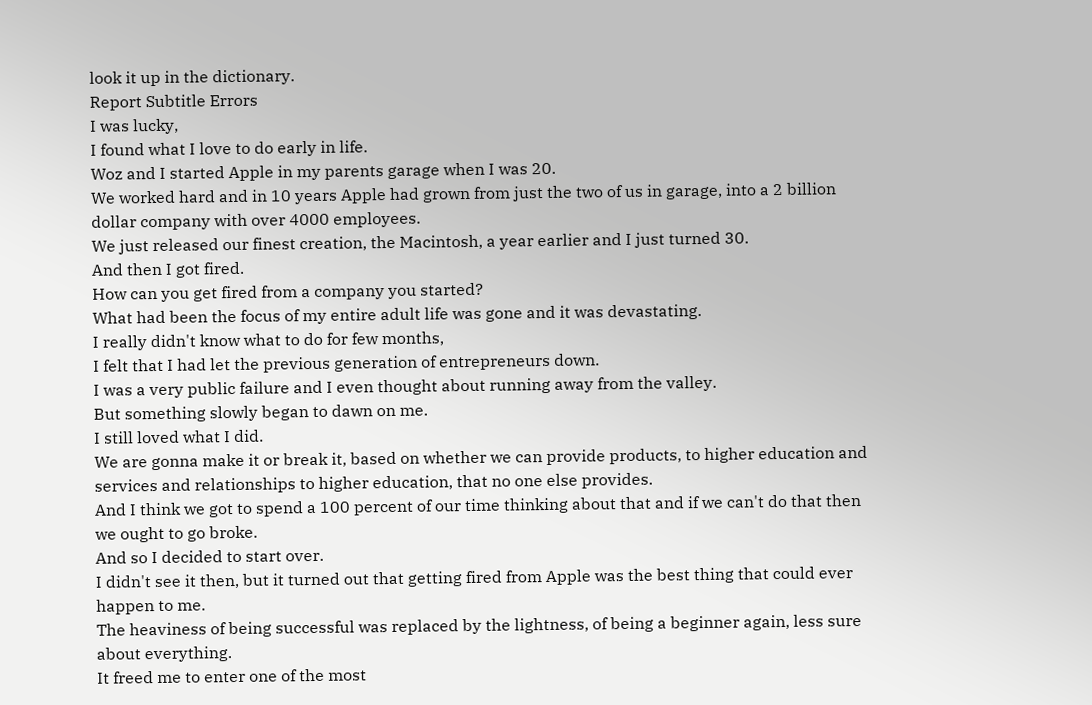look it up in the dictionary.
Report Subtitle Errors
I was lucky,
I found what I love to do early in life.
Woz and I started Apple in my parents garage when I was 20.
We worked hard and in 10 years Apple had grown from just the two of us in garage, into a 2 billion dollar company with over 4000 employees.
We just released our finest creation, the Macintosh, a year earlier and I just turned 30.
And then I got fired.
How can you get fired from a company you started?
What had been the focus of my entire adult life was gone and it was devastating.
I really didn't know what to do for few months,
I felt that I had let the previous generation of entrepreneurs down.
I was a very public failure and I even thought about running away from the valley.
But something slowly began to dawn on me.
I still loved what I did.
We are gonna make it or break it, based on whether we can provide products, to higher education and services and relationships to higher education, that no one else provides.
And I think we got to spend a 100 percent of our time thinking about that and if we can't do that then we ought to go broke.
And so I decided to start over.
I didn't see it then, but it turned out that getting fired from Apple was the best thing that could ever happen to me.
The heaviness of being successful was replaced by the lightness, of being a beginner again, less sure about everything.
It freed me to enter one of the most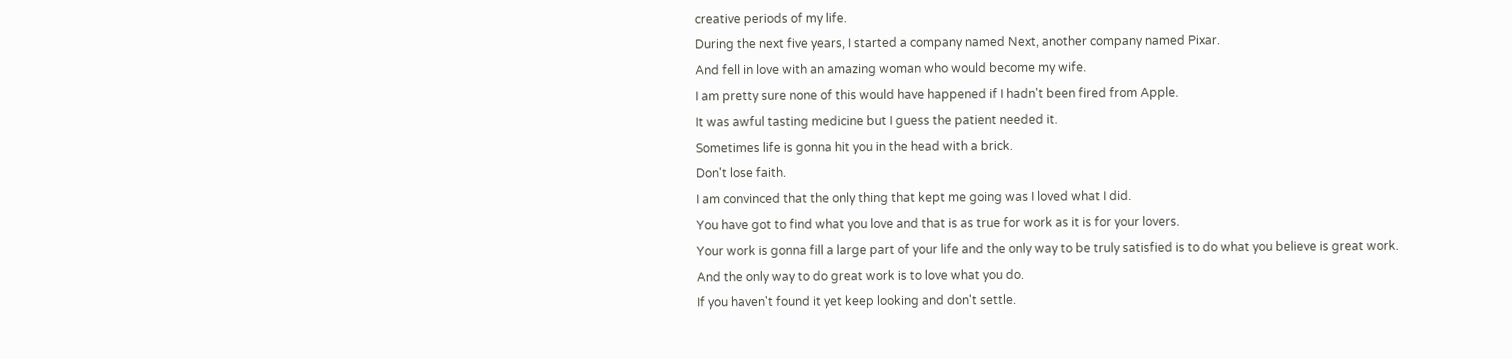creative periods of my life.
During the next five years, I started a company named Next, another company named Pixar.
And fell in love with an amazing woman who would become my wife.
I am pretty sure none of this would have happened if I hadn't been fired from Apple.
It was awful tasting medicine but I guess the patient needed it.
Sometimes life is gonna hit you in the head with a brick.
Don't lose faith.
I am convinced that the only thing that kept me going was I loved what I did.
You have got to find what you love and that is as true for work as it is for your lovers.
Your work is gonna fill a large part of your life and the only way to be truly satisfied is to do what you believe is great work.
And the only way to do great work is to love what you do.
If you haven't found it yet keep looking and don't settle.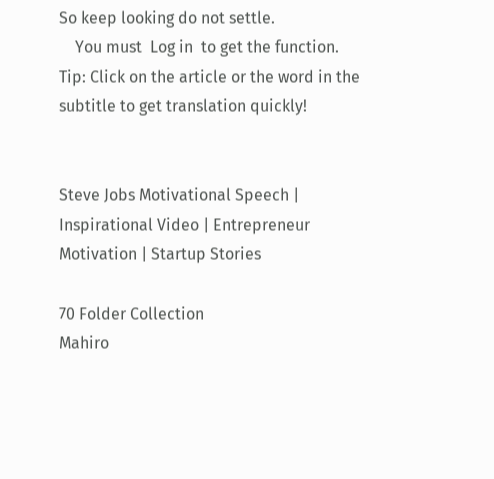So keep looking do not settle.
    You must  Log in  to get the function.
Tip: Click on the article or the word in the subtitle to get translation quickly!


Steve Jobs Motivational Speech | Inspirational Video | Entrepreneur Motivation | Startup Stories

70 Folder Collection
Mahiro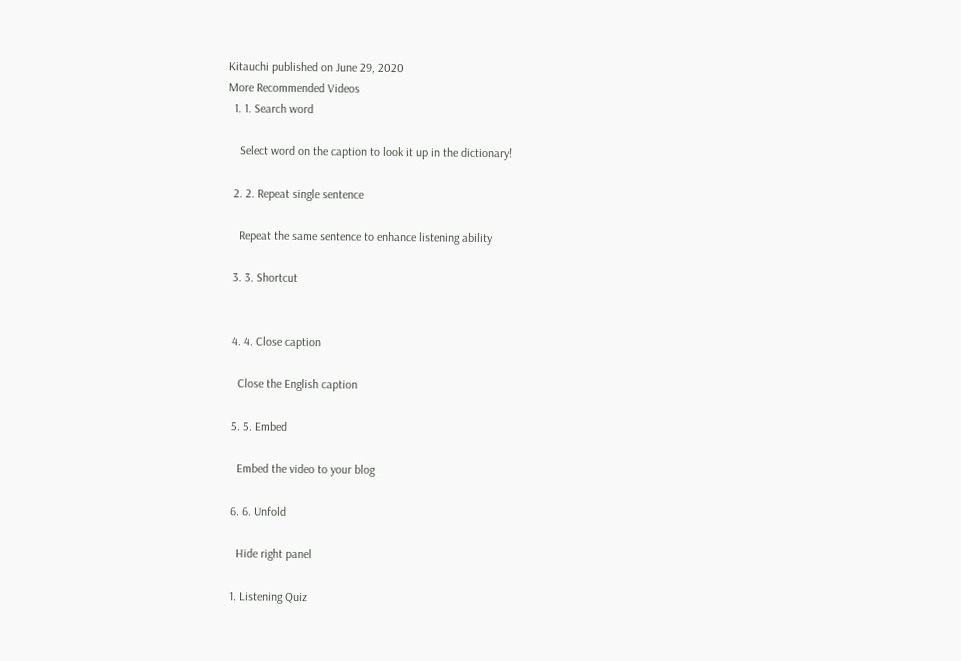Kitauchi published on June 29, 2020
More Recommended Videos
  1. 1. Search word

    Select word on the caption to look it up in the dictionary!

  2. 2. Repeat single sentence

    Repeat the same sentence to enhance listening ability

  3. 3. Shortcut


  4. 4. Close caption

    Close the English caption

  5. 5. Embed

    Embed the video to your blog

  6. 6. Unfold

    Hide right panel

  1. Listening Quiz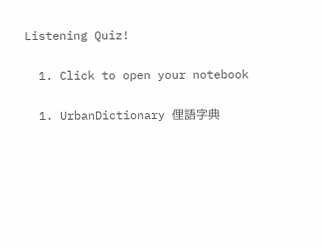Listening Quiz!

  1. Click to open your notebook

  1. UrbanDictionary 俚語字典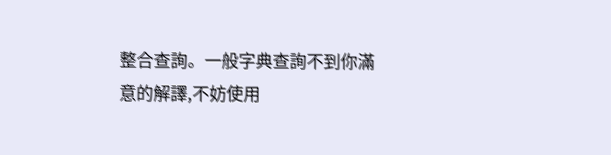整合查詢。一般字典查詢不到你滿意的解譯,不妨使用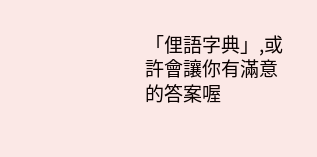「俚語字典」,或許會讓你有滿意的答案喔